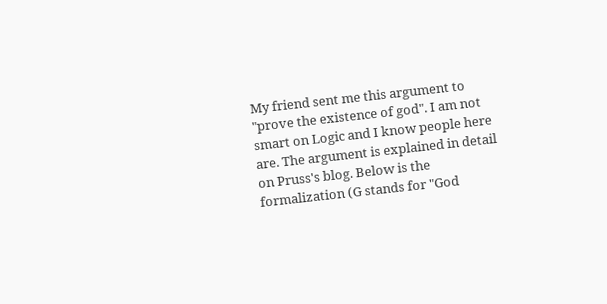My friend sent me this argument to "prove the existence of god". I am not smart on Logic and I know people here are. The argument is explained in detail on Pruss's blog. Below is the formalization (G stands for "God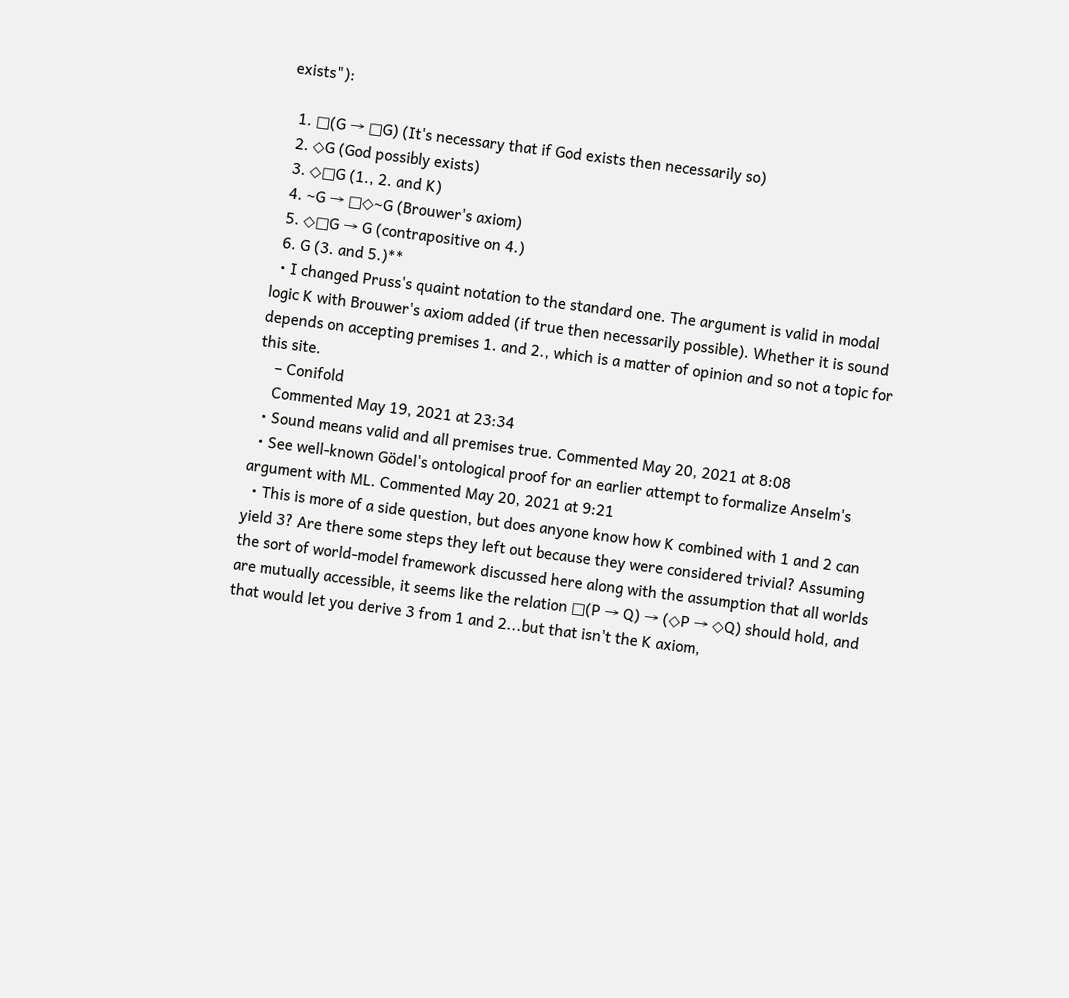exists"):

  1. □(G → □G) (It's necessary that if God exists then necessarily so)
  2. ◇G (God possibly exists)
  3. ◇□G (1., 2. and K)
  4. ~G → □◇~G (Brouwer's axiom)
  5. ◇□G → G (contrapositive on 4.)
  6. G (3. and 5.)**
  • I changed Pruss's quaint notation to the standard one. The argument is valid in modal logic K with Brouwer's axiom added (if true then necessarily possible). Whether it is sound depends on accepting premises 1. and 2., which is a matter of opinion and so not a topic for this site.
    – Conifold
    Commented May 19, 2021 at 23:34
  • Sound means valid and all premises true. Commented May 20, 2021 at 8:08
  • See well-known Gödel's ontological proof for an earlier attempt to formalize Anselm's argument with ML. Commented May 20, 2021 at 9:21
  • This is more of a side question, but does anyone know how K combined with 1 and 2 can yield 3? Are there some steps they left out because they were considered trivial? Assuming the sort of world-model framework discussed here along with the assumption that all worlds are mutually accessible, it seems like the relation □(P → Q) → (◇P → ◇Q) should hold, and that would let you derive 3 from 1 and 2...but that isn't the K axiom,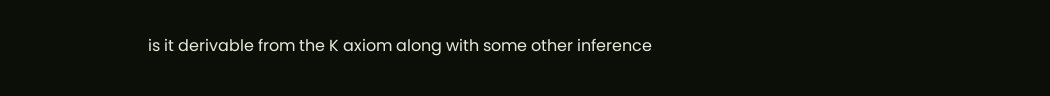is it derivable from the K axiom along with some other inference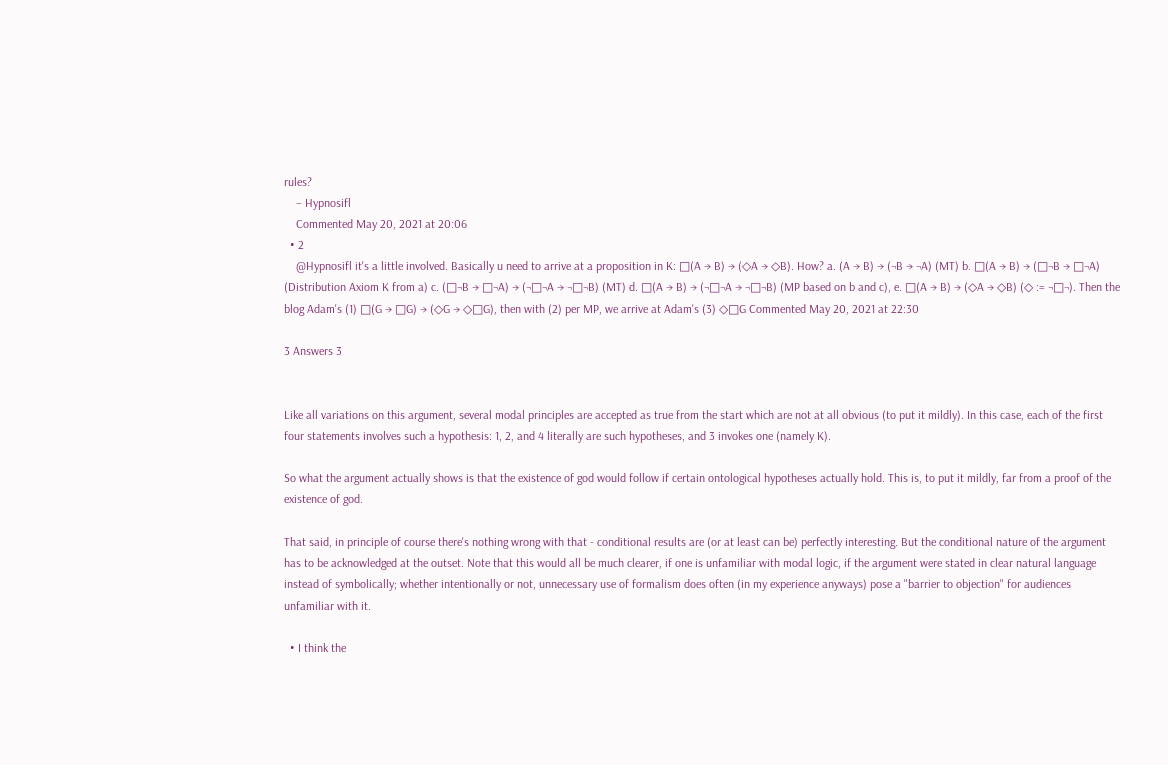rules?
    – Hypnosifl
    Commented May 20, 2021 at 20:06
  • 2
    @Hypnosifl it's a little involved. Basically u need to arrive at a proposition in K: □(A → B) → (◇A → ◇B). How? a. (A → B) → (¬B → ¬A) (MT) b. □(A → B) → (□¬B → □¬A) (Distribution Axiom K from a) c. (□¬B → □¬A) → (¬□¬A → ¬□¬B) (MT) d. □(A → B) → (¬□¬A → ¬□¬B) (MP based on b and c), e. □(A → B) → (◇A → ◇B) (◇ := ¬□¬). Then the blog Adam's (1) □(G → □G) → (◇G → ◇□G), then with (2) per MP, we arrive at Adam's (3) ◇□G Commented May 20, 2021 at 22:30

3 Answers 3


Like all variations on this argument, several modal principles are accepted as true from the start which are not at all obvious (to put it mildly). In this case, each of the first four statements involves such a hypothesis: 1, 2, and 4 literally are such hypotheses, and 3 invokes one (namely K).

So what the argument actually shows is that the existence of god would follow if certain ontological hypotheses actually hold. This is, to put it mildly, far from a proof of the existence of god.

That said, in principle of course there's nothing wrong with that - conditional results are (or at least can be) perfectly interesting. But the conditional nature of the argument has to be acknowledged at the outset. Note that this would all be much clearer, if one is unfamiliar with modal logic, if the argument were stated in clear natural language instead of symbolically; whether intentionally or not, unnecessary use of formalism does often (in my experience anyways) pose a "barrier to objection" for audiences unfamiliar with it.

  • I think the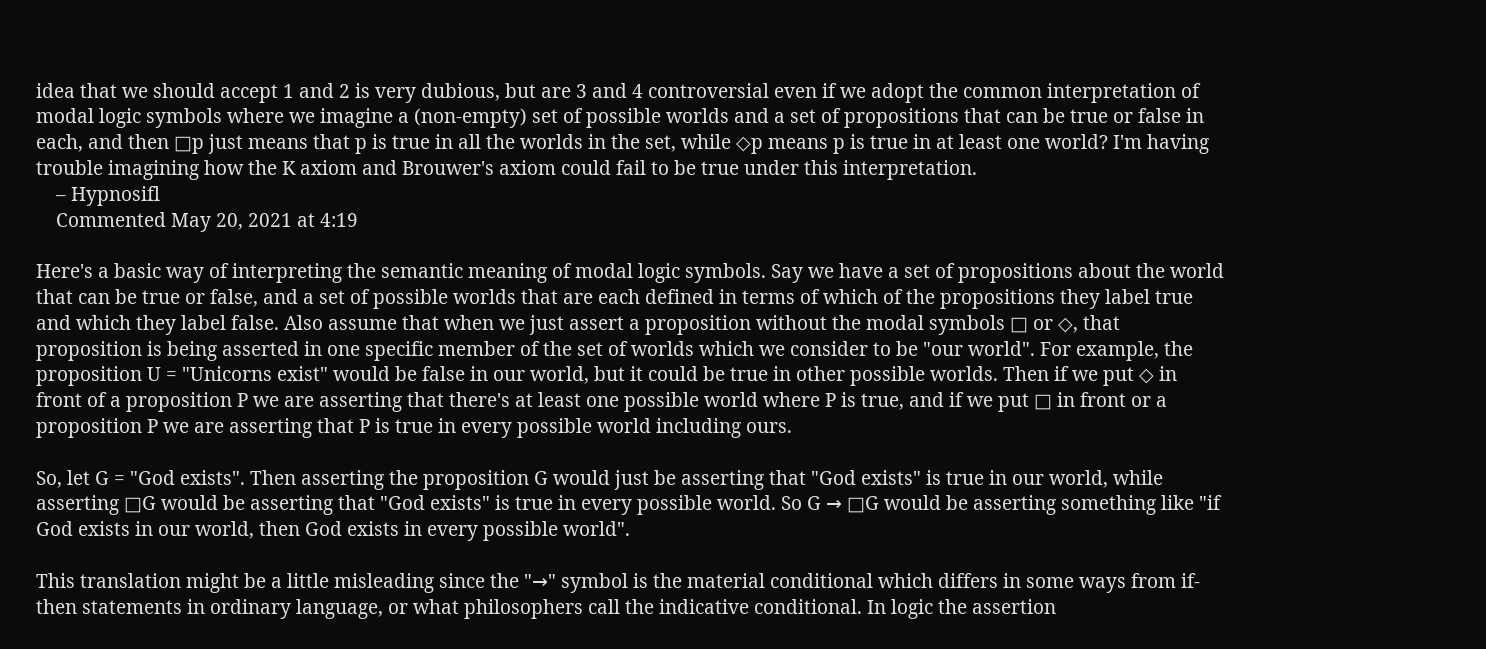idea that we should accept 1 and 2 is very dubious, but are 3 and 4 controversial even if we adopt the common interpretation of modal logic symbols where we imagine a (non-empty) set of possible worlds and a set of propositions that can be true or false in each, and then □p just means that p is true in all the worlds in the set, while ◇p means p is true in at least one world? I'm having trouble imagining how the K axiom and Brouwer's axiom could fail to be true under this interpretation.
    – Hypnosifl
    Commented May 20, 2021 at 4:19

Here's a basic way of interpreting the semantic meaning of modal logic symbols. Say we have a set of propositions about the world that can be true or false, and a set of possible worlds that are each defined in terms of which of the propositions they label true and which they label false. Also assume that when we just assert a proposition without the modal symbols □ or ◇, that proposition is being asserted in one specific member of the set of worlds which we consider to be "our world". For example, the proposition U = "Unicorns exist" would be false in our world, but it could be true in other possible worlds. Then if we put ◇ in front of a proposition P we are asserting that there's at least one possible world where P is true, and if we put □ in front or a proposition P we are asserting that P is true in every possible world including ours.

So, let G = "God exists". Then asserting the proposition G would just be asserting that "God exists" is true in our world, while asserting □G would be asserting that "God exists" is true in every possible world. So G → □G would be asserting something like "if God exists in our world, then God exists in every possible world".

This translation might be a little misleading since the "→" symbol is the material conditional which differs in some ways from if-then statements in ordinary language, or what philosophers call the indicative conditional. In logic the assertion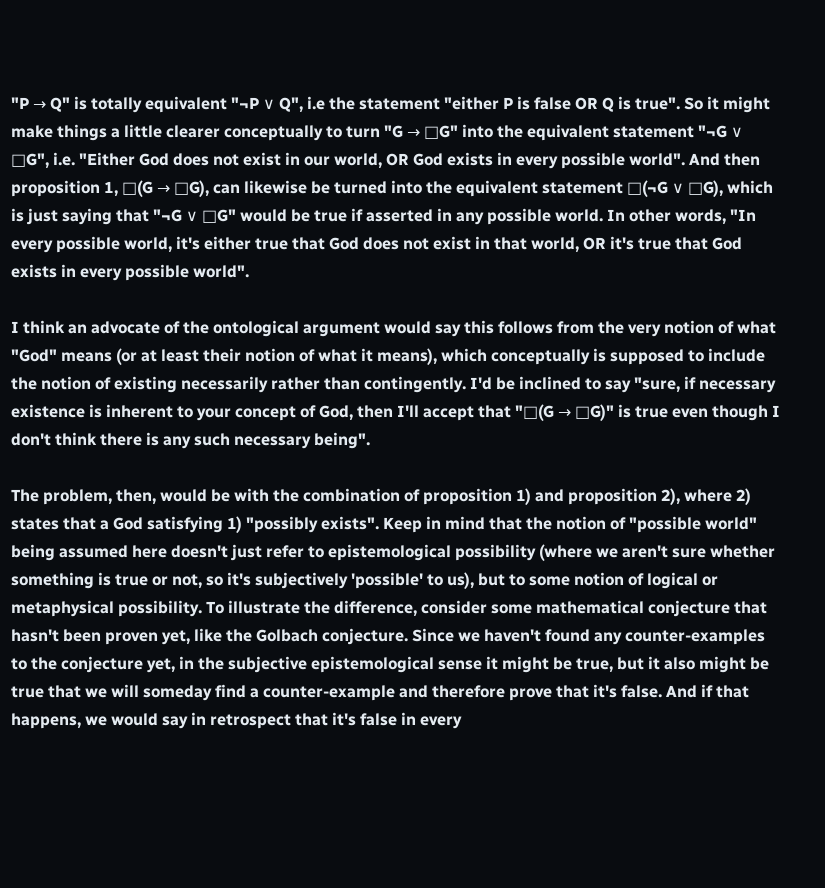"P → Q" is totally equivalent "¬P ∨ Q", i.e the statement "either P is false OR Q is true". So it might make things a little clearer conceptually to turn "G → □G" into the equivalent statement "¬G ∨ □G", i.e. "Either God does not exist in our world, OR God exists in every possible world". And then proposition 1, □(G → □G), can likewise be turned into the equivalent statement □(¬G ∨ □G), which is just saying that "¬G ∨ □G" would be true if asserted in any possible world. In other words, "In every possible world, it's either true that God does not exist in that world, OR it's true that God exists in every possible world".

I think an advocate of the ontological argument would say this follows from the very notion of what "God" means (or at least their notion of what it means), which conceptually is supposed to include the notion of existing necessarily rather than contingently. I'd be inclined to say "sure, if necessary existence is inherent to your concept of God, then I'll accept that "□(G → □G)" is true even though I don't think there is any such necessary being".

The problem, then, would be with the combination of proposition 1) and proposition 2), where 2) states that a God satisfying 1) "possibly exists". Keep in mind that the notion of "possible world" being assumed here doesn't just refer to epistemological possibility (where we aren't sure whether something is true or not, so it's subjectively 'possible' to us), but to some notion of logical or metaphysical possibility. To illustrate the difference, consider some mathematical conjecture that hasn't been proven yet, like the Golbach conjecture. Since we haven't found any counter-examples to the conjecture yet, in the subjective epistemological sense it might be true, but it also might be true that we will someday find a counter-example and therefore prove that it's false. And if that happens, we would say in retrospect that it's false in every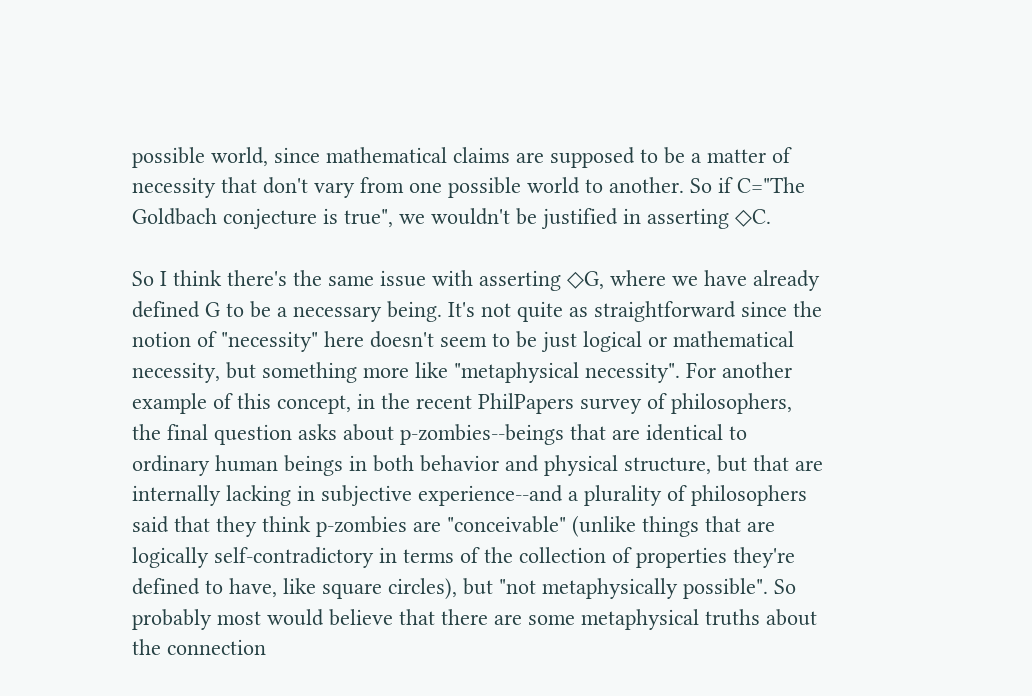possible world, since mathematical claims are supposed to be a matter of necessity that don't vary from one possible world to another. So if C="The Goldbach conjecture is true", we wouldn't be justified in asserting ◇C.

So I think there's the same issue with asserting ◇G, where we have already defined G to be a necessary being. It's not quite as straightforward since the notion of "necessity" here doesn't seem to be just logical or mathematical necessity, but something more like "metaphysical necessity". For another example of this concept, in the recent PhilPapers survey of philosophers, the final question asks about p-zombies--beings that are identical to ordinary human beings in both behavior and physical structure, but that are internally lacking in subjective experience--and a plurality of philosophers said that they think p-zombies are "conceivable" (unlike things that are logically self-contradictory in terms of the collection of properties they're defined to have, like square circles), but "not metaphysically possible". So probably most would believe that there are some metaphysical truths about the connection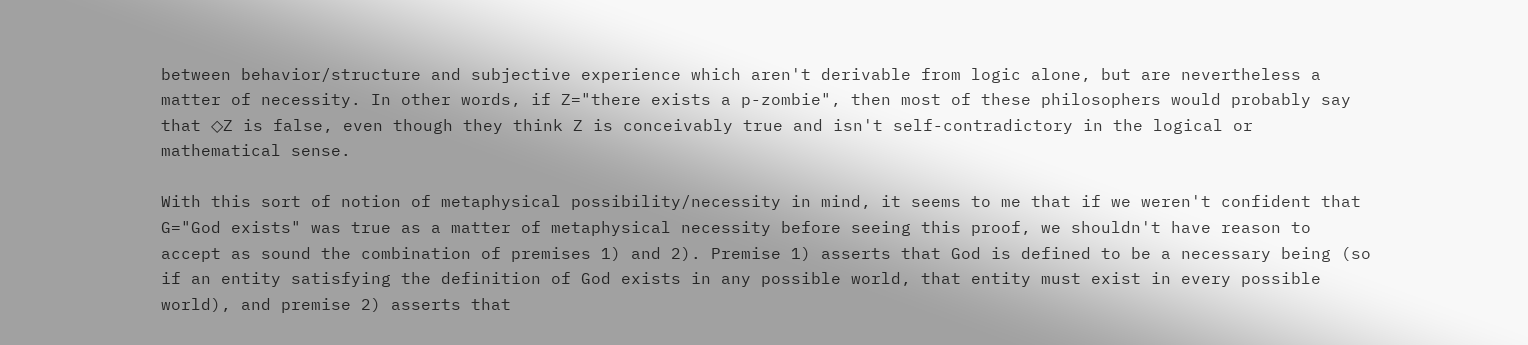between behavior/structure and subjective experience which aren't derivable from logic alone, but are nevertheless a matter of necessity. In other words, if Z="there exists a p-zombie", then most of these philosophers would probably say that ◇Z is false, even though they think Z is conceivably true and isn't self-contradictory in the logical or mathematical sense.

With this sort of notion of metaphysical possibility/necessity in mind, it seems to me that if we weren't confident that G="God exists" was true as a matter of metaphysical necessity before seeing this proof, we shouldn't have reason to accept as sound the combination of premises 1) and 2). Premise 1) asserts that God is defined to be a necessary being (so if an entity satisfying the definition of God exists in any possible world, that entity must exist in every possible world), and premise 2) asserts that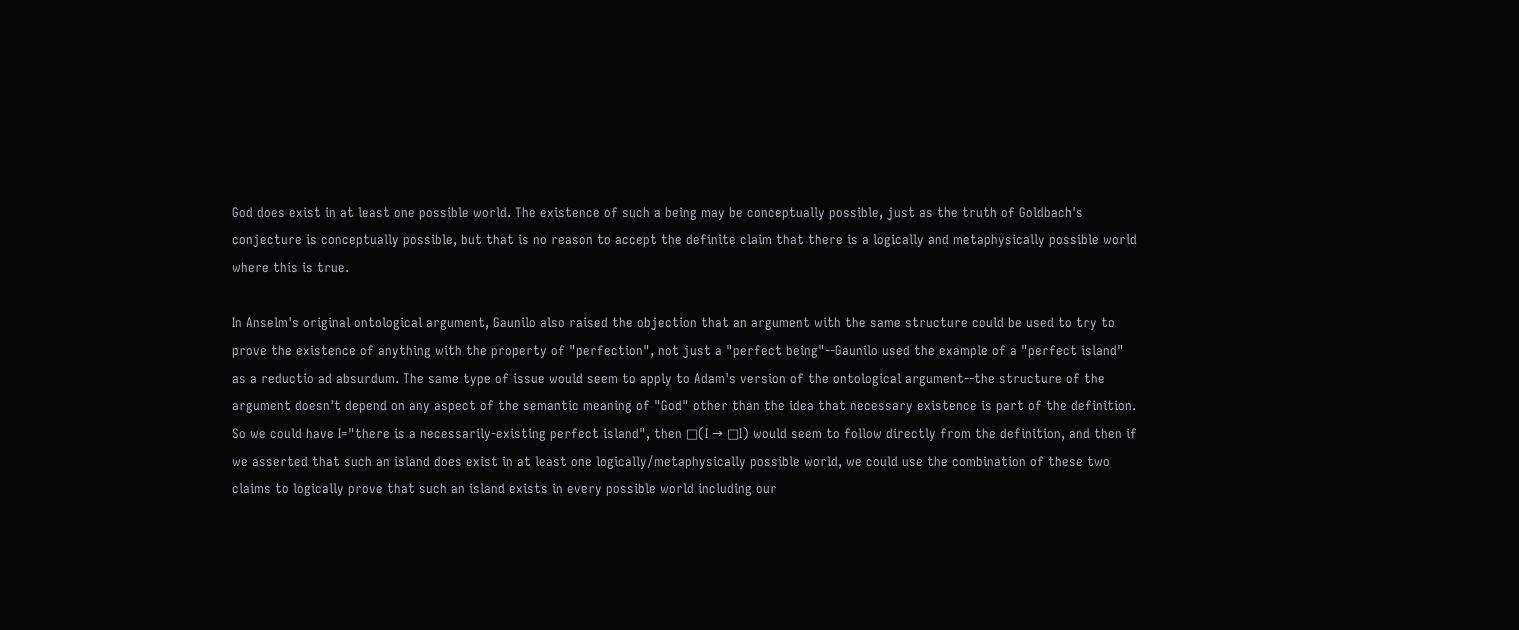God does exist in at least one possible world. The existence of such a being may be conceptually possible, just as the truth of Goldbach's conjecture is conceptually possible, but that is no reason to accept the definite claim that there is a logically and metaphysically possible world where this is true.

In Anselm's original ontological argument, Gaunilo also raised the objection that an argument with the same structure could be used to try to prove the existence of anything with the property of "perfection", not just a "perfect being"--Gaunilo used the example of a "perfect island" as a reductio ad absurdum. The same type of issue would seem to apply to Adam's version of the ontological argument--the structure of the argument doesn't depend on any aspect of the semantic meaning of "God" other than the idea that necessary existence is part of the definition. So we could have I="there is a necessarily-existing perfect island", then □(I → □I) would seem to follow directly from the definition, and then if we asserted that such an island does exist in at least one logically/metaphysically possible world, we could use the combination of these two claims to logically prove that such an island exists in every possible world including our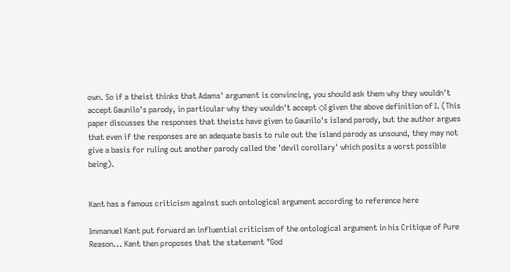own. So if a theist thinks that Adams' argument is convincing, you should ask them why they wouldn't accept Gaunilo's parody, in particular why they wouldn't accept ◇I given the above definition of I. (This paper discusses the responses that theists have given to Gaunilo's island parody, but the author argues that even if the responses are an adequate basis to rule out the island parody as unsound, they may not give a basis for ruling out another parody called the 'devil corollary' which posits a worst possible being).


Kant has a famous criticism against such ontological argument according to reference here

Immanuel Kant put forward an influential criticism of the ontological argument in his Critique of Pure Reason... Kant then proposes that the statement "God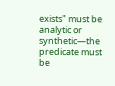exists" must be analytic or synthetic—the predicate must be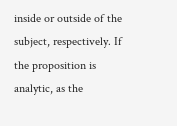inside or outside of the subject, respectively. If the proposition is analytic, as the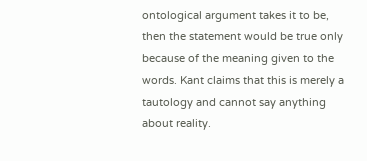ontological argument takes it to be, then the statement would be true only because of the meaning given to the words. Kant claims that this is merely a tautology and cannot say anything about reality.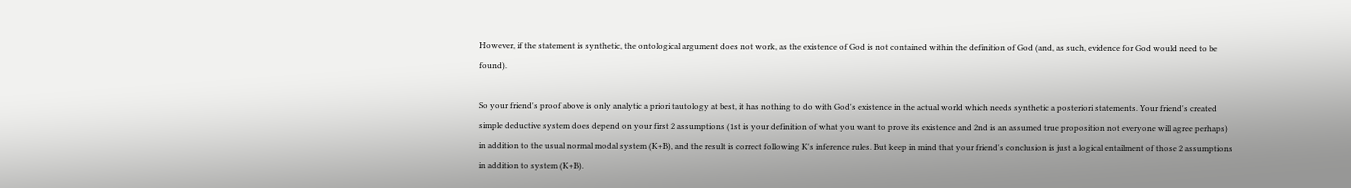However, if the statement is synthetic, the ontological argument does not work, as the existence of God is not contained within the definition of God (and, as such, evidence for God would need to be found).

So your friend's proof above is only analytic a priori tautology at best, it has nothing to do with God's existence in the actual world which needs synthetic a posteriori statements. Your friend's created simple deductive system does depend on your first 2 assumptions (1st is your definition of what you want to prove its existence and 2nd is an assumed true proposition not everyone will agree perhaps) in addition to the usual normal modal system (K+B), and the result is correct following K's inference rules. But keep in mind that your friend's conclusion is just a logical entailment of those 2 assumptions in addition to system (K+B).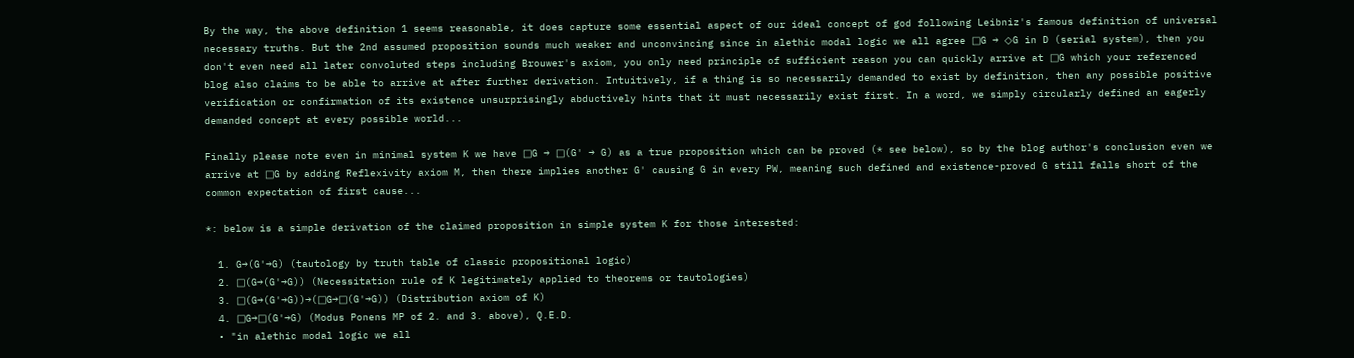By the way, the above definition 1 seems reasonable, it does capture some essential aspect of our ideal concept of god following Leibniz's famous definition of universal necessary truths. But the 2nd assumed proposition sounds much weaker and unconvincing since in alethic modal logic we all agree □G → ◇G in D (serial system), then you don't even need all later convoluted steps including Brouwer's axiom, you only need principle of sufficient reason you can quickly arrive at □G which your referenced blog also claims to be able to arrive at after further derivation. Intuitively, if a thing is so necessarily demanded to exist by definition, then any possible positive verification or confirmation of its existence unsurprisingly abductively hints that it must necessarily exist first. In a word, we simply circularly defined an eagerly demanded concept at every possible world...

Finally please note even in minimal system K we have □G → □(G' → G) as a true proposition which can be proved (* see below), so by the blog author's conclusion even we arrive at □G by adding Reflexivity axiom M, then there implies another G' causing G in every PW, meaning such defined and existence-proved G still falls short of the common expectation of first cause...

*: below is a simple derivation of the claimed proposition in simple system K for those interested:

  1. G→(G'→G) (tautology by truth table of classic propositional logic)
  2. □(G→(G'→G)) (Necessitation rule of K legitimately applied to theorems or tautologies)
  3. □(G→(G'→G))→(□G→□(G'→G)) (Distribution axiom of K)
  4. □G→□(G'→G) (Modus Ponens MP of 2. and 3. above), Q.E.D.
  • "in alethic modal logic we all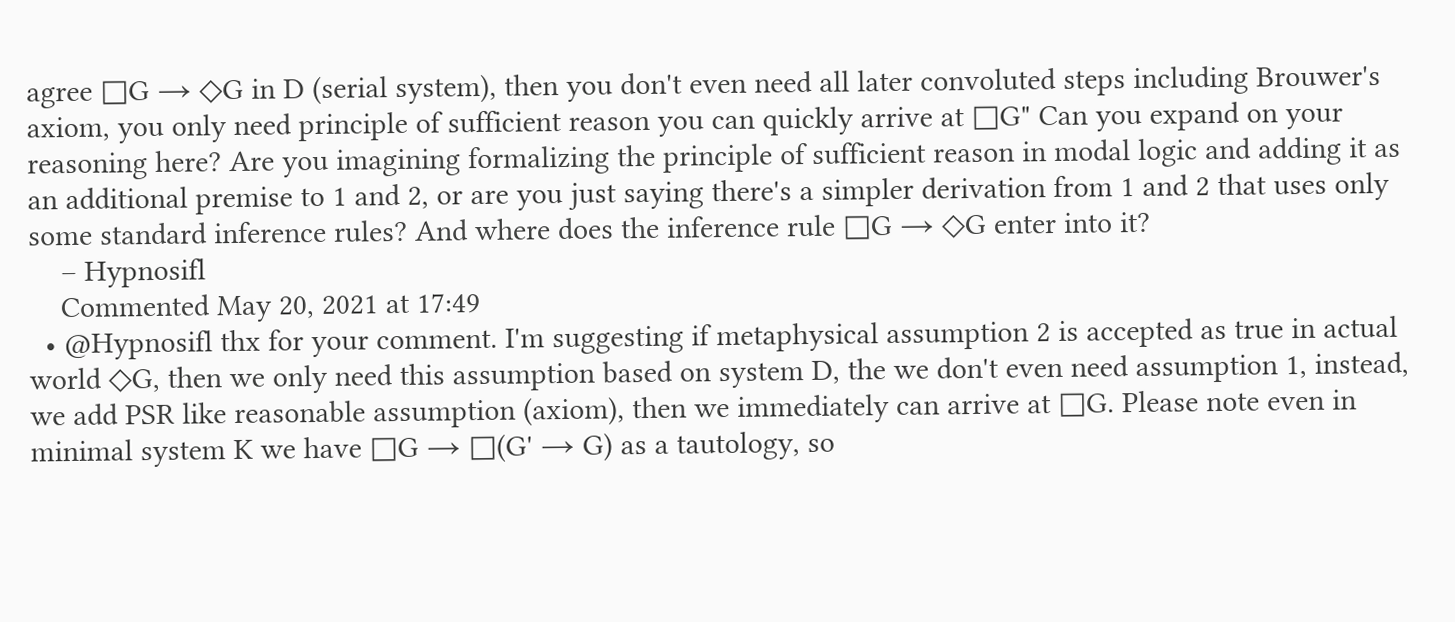agree □G → ◇G in D (serial system), then you don't even need all later convoluted steps including Brouwer's axiom, you only need principle of sufficient reason you can quickly arrive at □G" Can you expand on your reasoning here? Are you imagining formalizing the principle of sufficient reason in modal logic and adding it as an additional premise to 1 and 2, or are you just saying there's a simpler derivation from 1 and 2 that uses only some standard inference rules? And where does the inference rule □G → ◇G enter into it?
    – Hypnosifl
    Commented May 20, 2021 at 17:49
  • @Hypnosifl thx for your comment. I'm suggesting if metaphysical assumption 2 is accepted as true in actual world ◇G, then we only need this assumption based on system D, the we don't even need assumption 1, instead, we add PSR like reasonable assumption (axiom), then we immediately can arrive at □G. Please note even in minimal system K we have □G → □(G' → G) as a tautology, so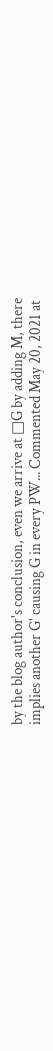by the blog author's conclusion, even we arrive at □G by adding M, there implies another G' causing G in every PW... Commented May 20, 2021 at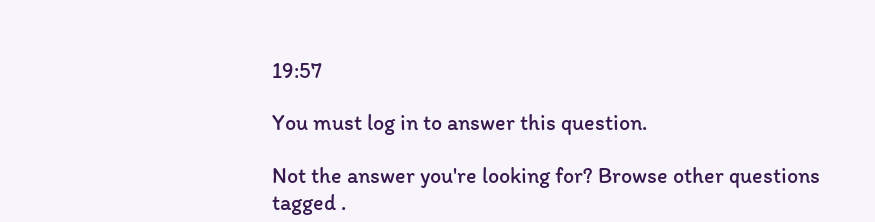19:57

You must log in to answer this question.

Not the answer you're looking for? Browse other questions tagged .